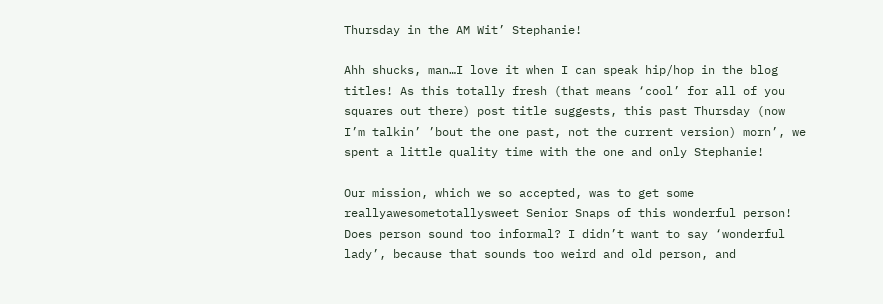Thursday in the AM Wit’ Stephanie!

Ahh shucks, man…I love it when I can speak hip/hop in the blog titles! As this totally fresh (that means ‘cool’ for all of you squares out there) post title suggests, this past Thursday (now I’m talkin’ ’bout the one past, not the current version) morn’, we spent a little quality time with the one and only Stephanie!

Our mission, which we so accepted, was to get some reallyawesometotallysweet Senior Snaps of this wonderful person! Does person sound too informal? I didn’t want to say ‘wonderful lady’, because that sounds too weird and old person, and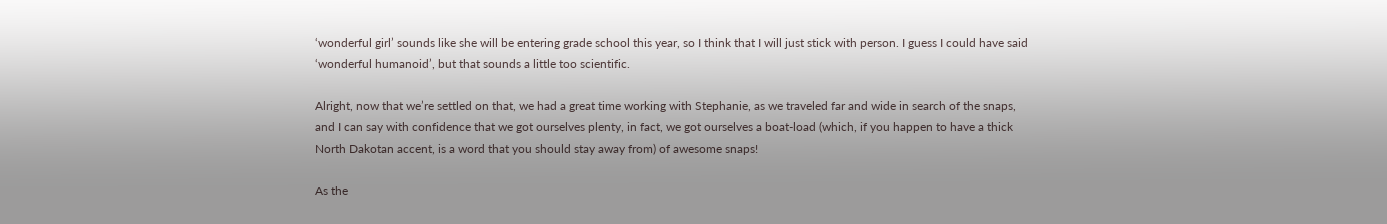‘wonderful girl’ sounds like she will be entering grade school this year, so I think that I will just stick with person. I guess I could have said ‘wonderful humanoid’, but that sounds a little too scientific.

Alright, now that we’re settled on that, we had a great time working with Stephanie, as we traveled far and wide in search of the snaps, and I can say with confidence that we got ourselves plenty, in fact, we got ourselves a boat-load (which, if you happen to have a thick North Dakotan accent, is a word that you should stay away from) of awesome snaps!

As the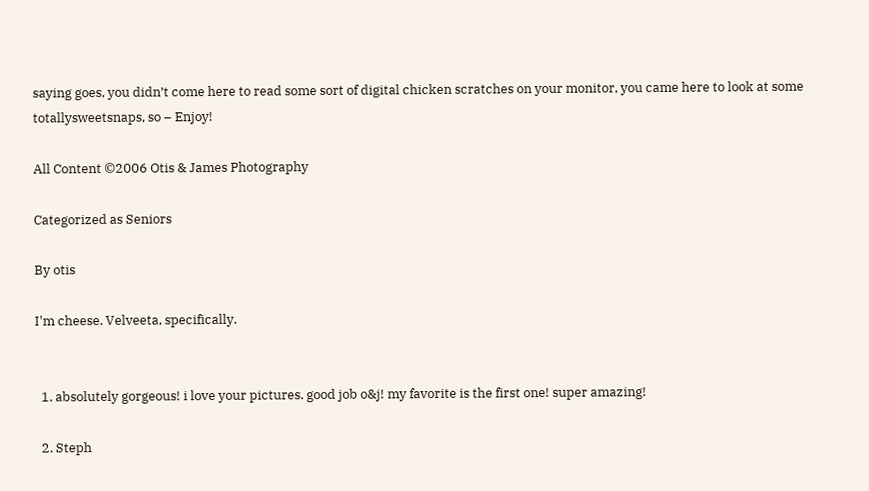saying goes, you didn’t come here to read some sort of digital chicken scratches on your monitor, you came here to look at some totallysweetsnaps, so – Enjoy!

All Content ©2006 Otis & James Photography

Categorized as Seniors

By otis

I'm cheese. Velveeta, specifically.


  1. absolutely gorgeous! i love your pictures. good job o&j! my favorite is the first one! super amazing!

  2. Steph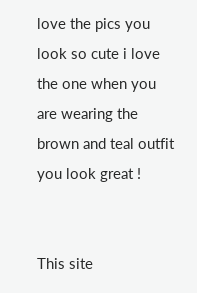love the pics you look so cute i love the one when you are wearing the brown and teal outfit you look great !


This site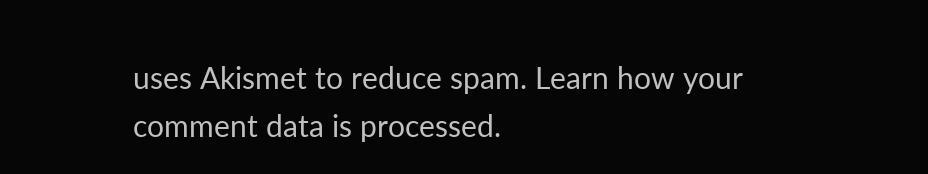uses Akismet to reduce spam. Learn how your comment data is processed.